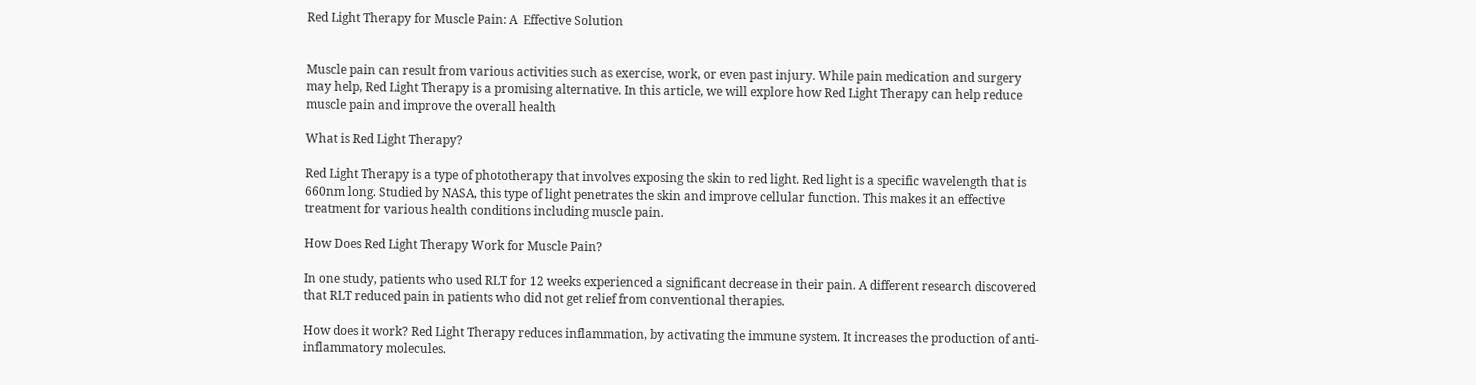Red Light Therapy for Muscle Pain: A  Effective Solution


Muscle pain can result from various activities such as exercise, work, or even past injury. While pain medication and surgery may help, Red Light Therapy is a promising alternative. In this article, we will explore how Red Light Therapy can help reduce muscle pain and improve the overall health

What is Red Light Therapy?

Red Light Therapy is a type of phototherapy that involves exposing the skin to red light. Red light is a specific wavelength that is 660nm long. Studied by NASA, this type of light penetrates the skin and improve cellular function. This makes it an effective treatment for various health conditions including muscle pain.

How Does Red Light Therapy Work for Muscle Pain?

In one study, patients who used RLT for 12 weeks experienced a significant decrease in their pain. A different research discovered that RLT reduced pain in patients who did not get relief from conventional therapies.

How does it work? Red Light Therapy reduces inflammation, by activating the immune system. It increases the production of anti-inflammatory molecules.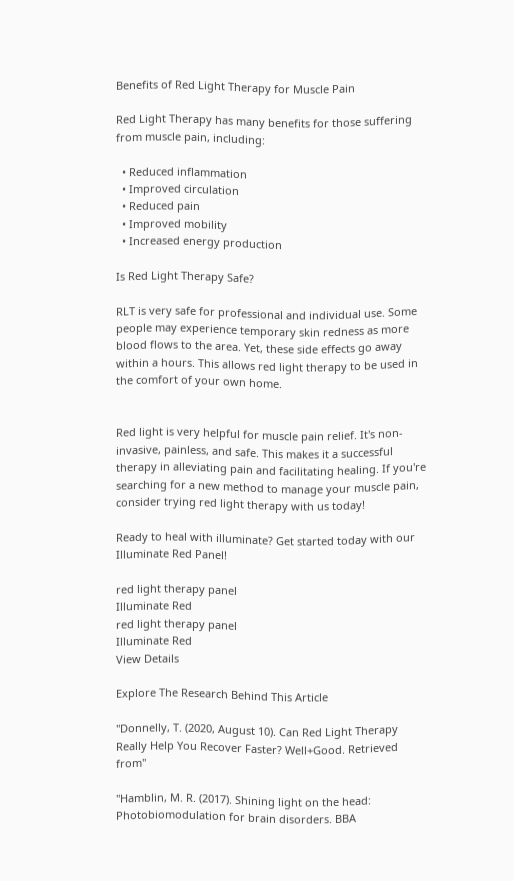Benefits of Red Light Therapy for Muscle Pain

Red Light Therapy has many benefits for those suffering from muscle pain, including:

  • Reduced inflammation
  • Improved circulation
  • Reduced pain
  • Improved mobility
  • Increased energy production

Is Red Light Therapy Safe?

RLT is very safe for professional and individual use. Some people may experience temporary skin redness as more blood flows to the area. Yet, these side effects go away within a hours. This allows red light therapy to be used in the comfort of your own home.


Red light is very helpful for muscle pain relief. It's non-invasive, painless, and safe. This makes it a successful therapy in alleviating pain and facilitating healing. If you're searching for a new method to manage your muscle pain, consider trying red light therapy with us today!

Ready to heal with illuminate? Get started today with our Illuminate Red Panel!

red light therapy panel
Illuminate Red
red light therapy panel
Illuminate Red
View Details

Explore The Research Behind This Article

"Donnelly, T. (2020, August 10). Can Red Light Therapy Really Help You Recover Faster? Well+Good. Retrieved from"

"Hamblin, M. R. (2017). Shining light on the head: Photobiomodulation for brain disorders. BBA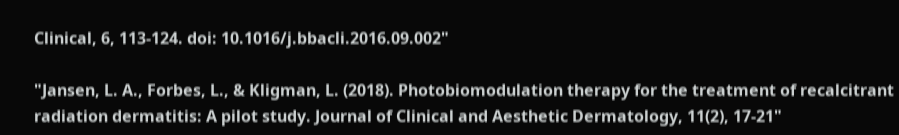Clinical, 6, 113-124. doi: 10.1016/j.bbacli.2016.09.002"

"Jansen, L. A., Forbes, L., & Kligman, L. (2018). Photobiomodulation therapy for the treatment of recalcitrant radiation dermatitis: A pilot study. Journal of Clinical and Aesthetic Dermatology, 11(2), 17-21"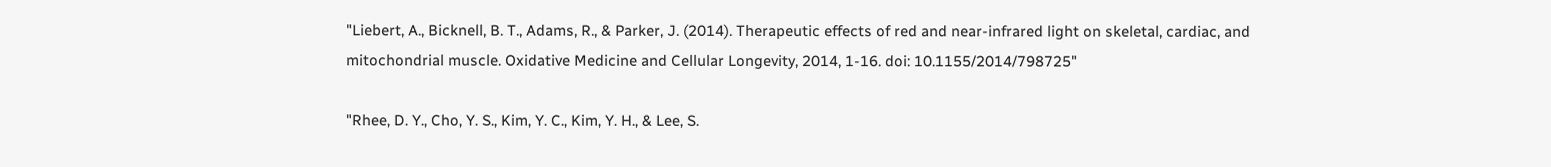"Liebert, A., Bicknell, B. T., Adams, R., & Parker, J. (2014). Therapeutic effects of red and near-infrared light on skeletal, cardiac, and mitochondrial muscle. Oxidative Medicine and Cellular Longevity, 2014, 1-16. doi: 10.1155/2014/798725"

"Rhee, D. Y., Cho, Y. S., Kim, Y. C., Kim, Y. H., & Lee, S.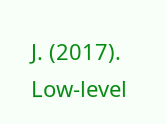J. (2017). Low-level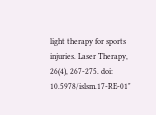light therapy for sports injuries. Laser Therapy, 26(4), 267-275. doi: 10.5978/islsm.17-RE-01"